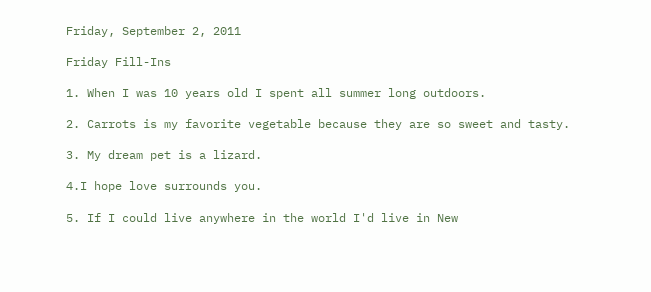Friday, September 2, 2011

Friday Fill-Ins

1. When I was 10 years old I spent all summer long outdoors.

2. Carrots is my favorite vegetable because they are so sweet and tasty.

3. My dream pet is a lizard.

4.I hope love surrounds you.

5. If I could live anywhere in the world I'd live in New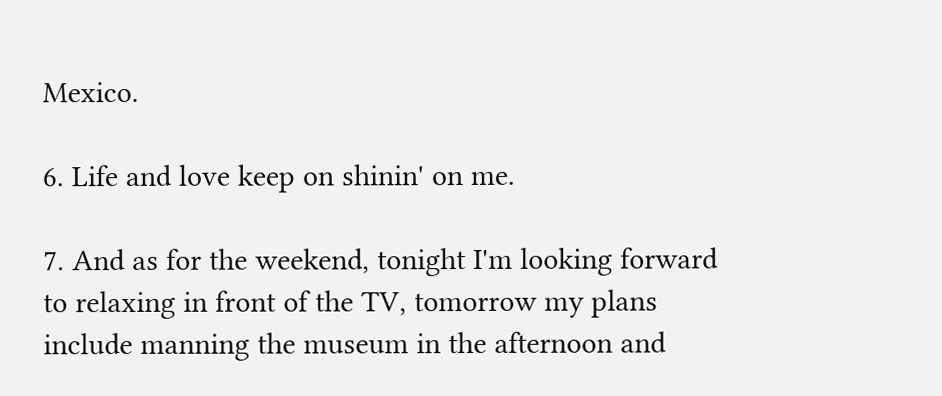Mexico.

6. Life and love keep on shinin' on me.

7. And as for the weekend, tonight I'm looking forward to relaxing in front of the TV, tomorrow my plans include manning the museum in the afternoon and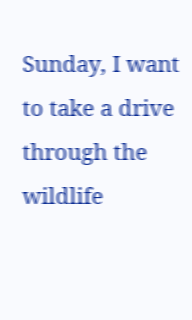Sunday, I want to take a drive through the wildlife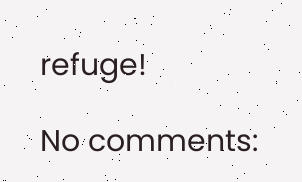refuge!

No comments: